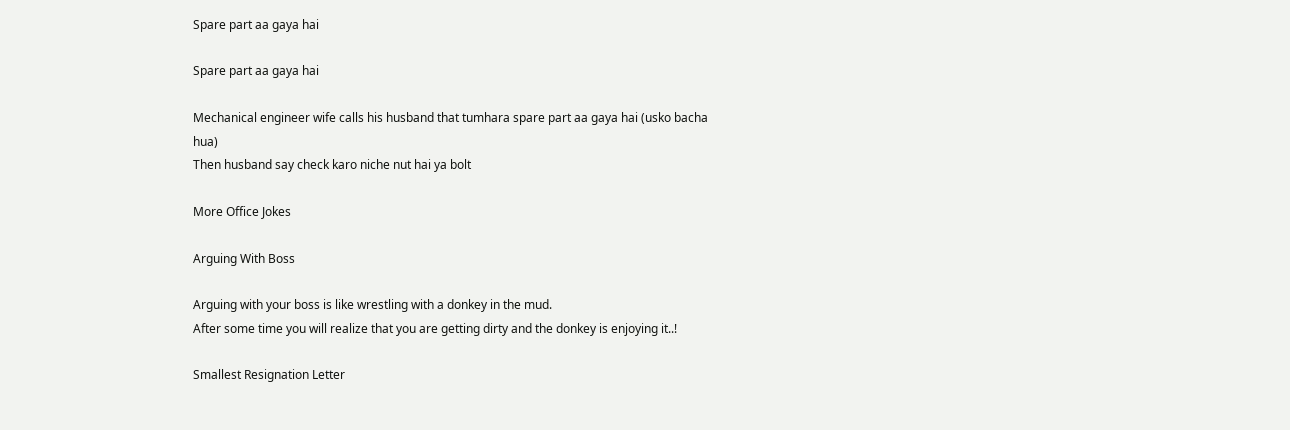Spare part aa gaya hai

Spare part aa gaya hai

Mechanical engineer wife calls his husband that tumhara spare part aa gaya hai (usko bacha hua)
Then husband say check karo niche nut hai ya bolt

More Office Jokes

Arguing With Boss

Arguing with your boss is like wrestling with a donkey in the mud.
After some time you will realize that you are getting dirty and the donkey is enjoying it..!

Smallest Resignation Letter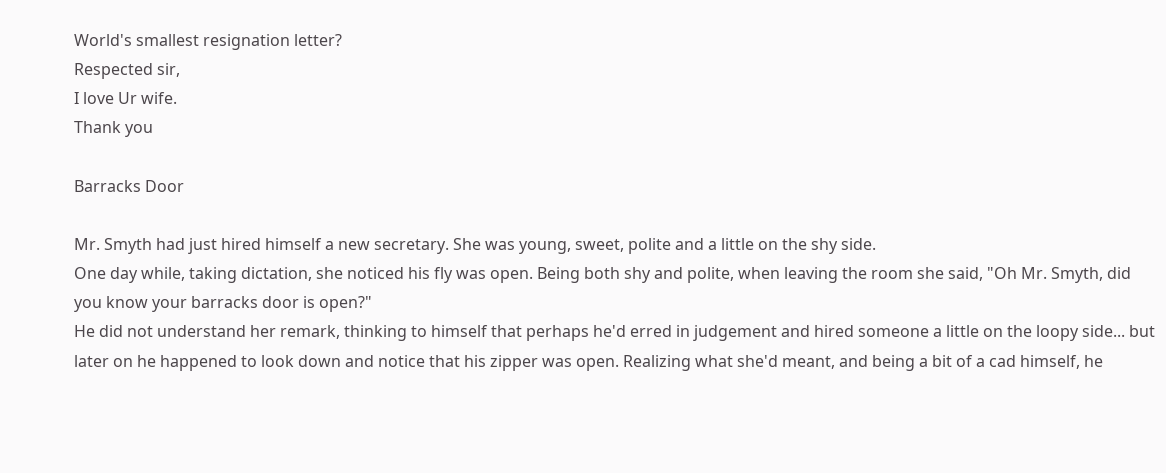World's smallest resignation letter?
Respected sir,
I love Ur wife.
Thank you

Barracks Door

Mr. Smyth had just hired himself a new secretary. She was young, sweet, polite and a little on the shy side.
One day while, taking dictation, she noticed his fly was open. Being both shy and polite, when leaving the room she said, "Oh Mr. Smyth, did you know your barracks door is open?"
He did not understand her remark, thinking to himself that perhaps he'd erred in judgement and hired someone a little on the loopy side... but later on he happened to look down and notice that his zipper was open. Realizing what she'd meant, and being a bit of a cad himself, he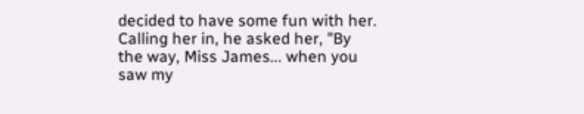decided to have some fun with her.
Calling her in, he asked her, "By the way, Miss James... when you saw my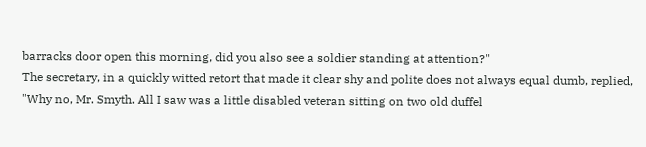barracks door open this morning, did you also see a soldier standing at attention?"
The secretary, in a quickly witted retort that made it clear shy and polite does not always equal dumb, replied, "Why no, Mr. Smyth. All I saw was a little disabled veteran sitting on two old duffel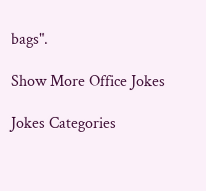bags".

Show More Office Jokes

Jokes Categories